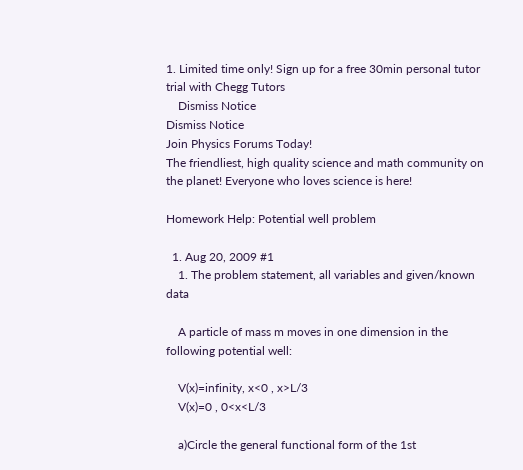1. Limited time only! Sign up for a free 30min personal tutor trial with Chegg Tutors
    Dismiss Notice
Dismiss Notice
Join Physics Forums Today!
The friendliest, high quality science and math community on the planet! Everyone who loves science is here!

Homework Help: Potential well problem

  1. Aug 20, 2009 #1
    1. The problem statement, all variables and given/known data

    A particle of mass m moves in one dimension in the following potential well:

    V(x)=infinity, x<0 , x>L/3
    V(x)=0 , 0<x<L/3

    a)Circle the general functional form of the 1st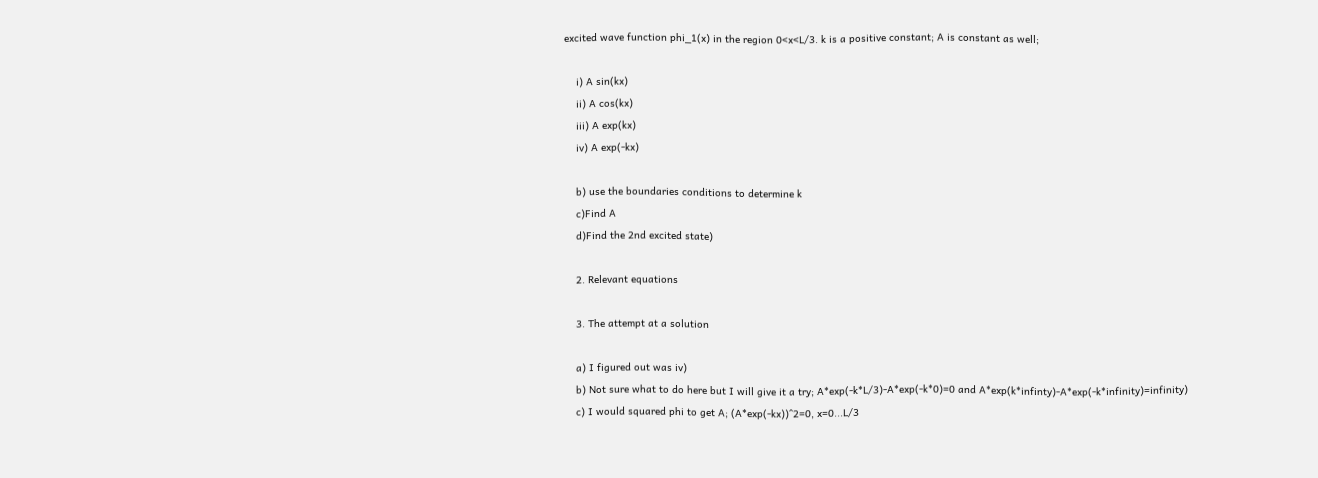excited wave function phi_1(x) in the region 0<x<L/3. k is a positive constant; A is constant as well;

    i) A sin(kx)
    ii) A cos(kx)
    iii) A exp(kx)
    iv) A exp(-kx)

    b) use the boundaries conditions to determine k
    c)Find A
    d)Find the 2nd excited state)

    2. Relevant equations

    3. The attempt at a solution

    a) I figured out was iv)
    b) Not sure what to do here but I will give it a try; A*exp(-k*L/3)-A*exp(-k*0)=0 and A*exp(k*infinty)-A*exp(-k*infinity)=infinity)
    c) I would squared phi to get A; (A*exp(-kx))^2=0, x=0...L/3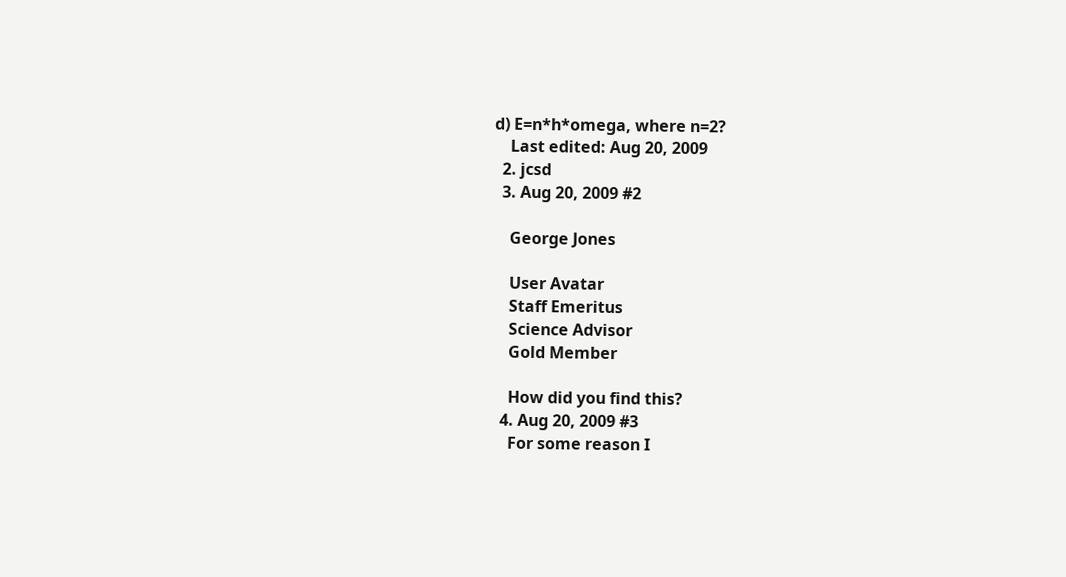d) E=n*h*omega, where n=2?
    Last edited: Aug 20, 2009
  2. jcsd
  3. Aug 20, 2009 #2

    George Jones

    User Avatar
    Staff Emeritus
    Science Advisor
    Gold Member

    How did you find this?
  4. Aug 20, 2009 #3
    For some reason I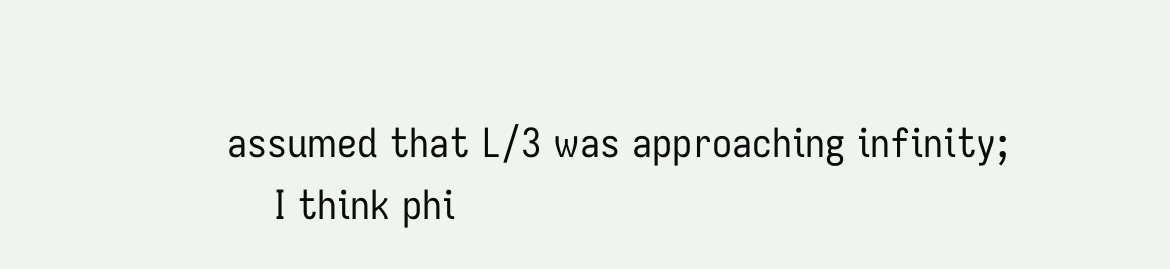assumed that L/3 was approaching infinity;
    I think phi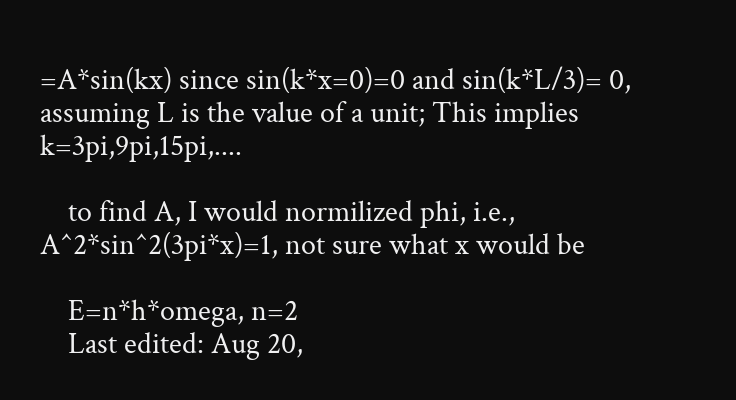=A*sin(kx) since sin(k*x=0)=0 and sin(k*L/3)= 0, assuming L is the value of a unit; This implies k=3pi,9pi,15pi,....

    to find A, I would normilized phi, i.e., A^2*sin^2(3pi*x)=1, not sure what x would be

    E=n*h*omega, n=2
    Last edited: Aug 20,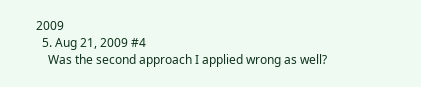2009
  5. Aug 21, 2009 #4
    Was the second approach I applied wrong as well?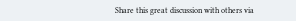Share this great discussion with others via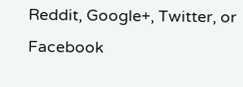Reddit, Google+, Twitter, or Facebook